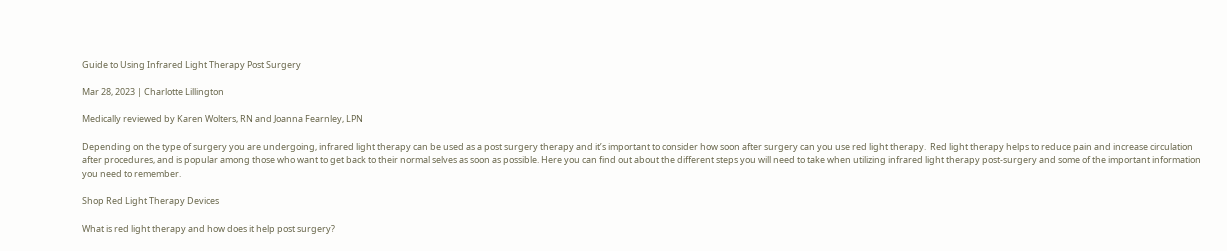Guide to Using Infrared Light Therapy Post Surgery

Mar 28, 2023 | Charlotte Lillington

Medically reviewed by Karen Wolters, RN and Joanna Fearnley, LPN

Depending on the type of surgery you are undergoing, infrared light therapy can be used as a post surgery therapy and it’s important to consider how soon after surgery can you use red light therapy.  Red light therapy helps to reduce pain and increase circulation after procedures, and is popular among those who want to get back to their normal selves as soon as possible. Here you can find out about the different steps you will need to take when utilizing infrared light therapy post-surgery and some of the important information you need to remember.

Shop Red Light Therapy Devices

What is red light therapy and how does it help post surgery?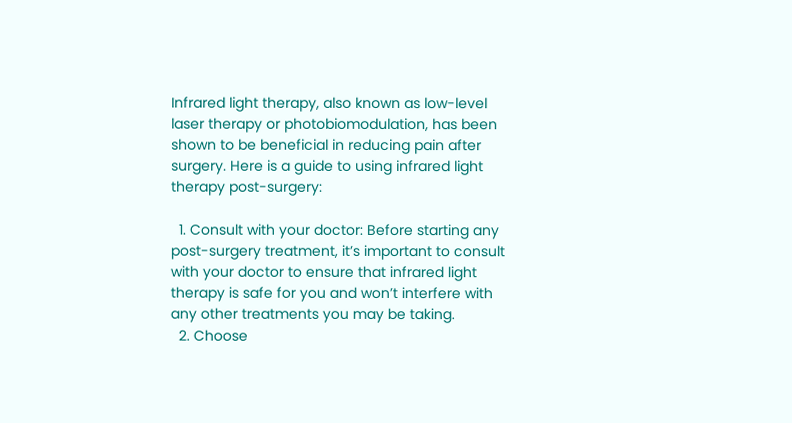Infrared light therapy, also known as low-level laser therapy or photobiomodulation, has been shown to be beneficial in reducing pain after surgery. Here is a guide to using infrared light therapy post-surgery:

  1. Consult with your doctor: Before starting any post-surgery treatment, it’s important to consult with your doctor to ensure that infrared light therapy is safe for you and won’t interfere with any other treatments you may be taking.
  2. Choose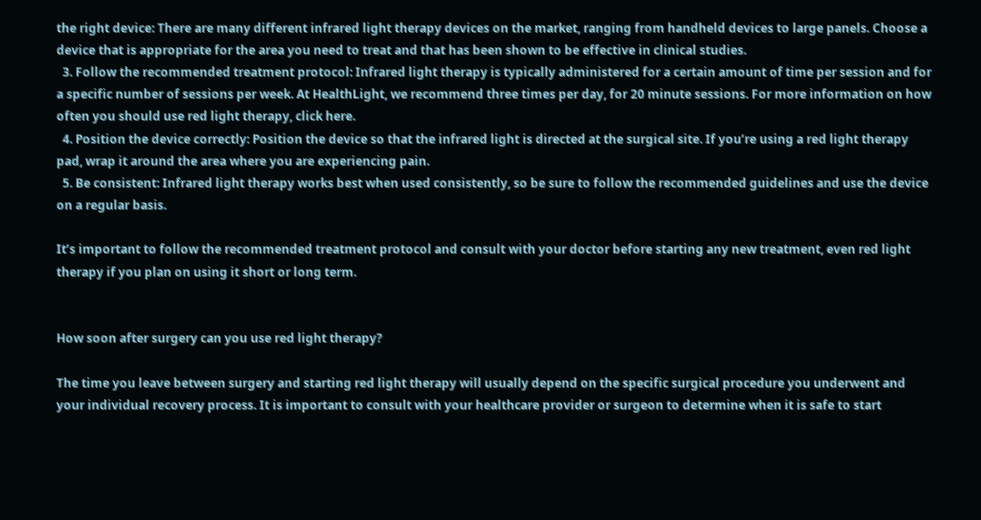the right device: There are many different infrared light therapy devices on the market, ranging from handheld devices to large panels. Choose a device that is appropriate for the area you need to treat and that has been shown to be effective in clinical studies.
  3. Follow the recommended treatment protocol: Infrared light therapy is typically administered for a certain amount of time per session and for a specific number of sessions per week. At HealthLight, we recommend three times per day, for 20 minute sessions. For more information on how often you should use red light therapy, click here.
  4. Position the device correctly: Position the device so that the infrared light is directed at the surgical site. If you’re using a red light therapy pad, wrap it around the area where you are experiencing pain.
  5. Be consistent: Infrared light therapy works best when used consistently, so be sure to follow the recommended guidelines and use the device on a regular basis.

It’s important to follow the recommended treatment protocol and consult with your doctor before starting any new treatment, even red light therapy if you plan on using it short or long term.


How soon after surgery can you use red light therapy?

The time you leave between surgery and starting red light therapy will usually depend on the specific surgical procedure you underwent and your individual recovery process. It is important to consult with your healthcare provider or surgeon to determine when it is safe to start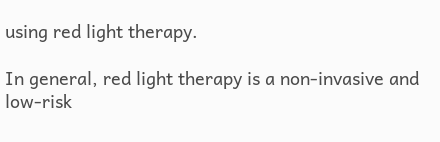using red light therapy.

In general, red light therapy is a non-invasive and low-risk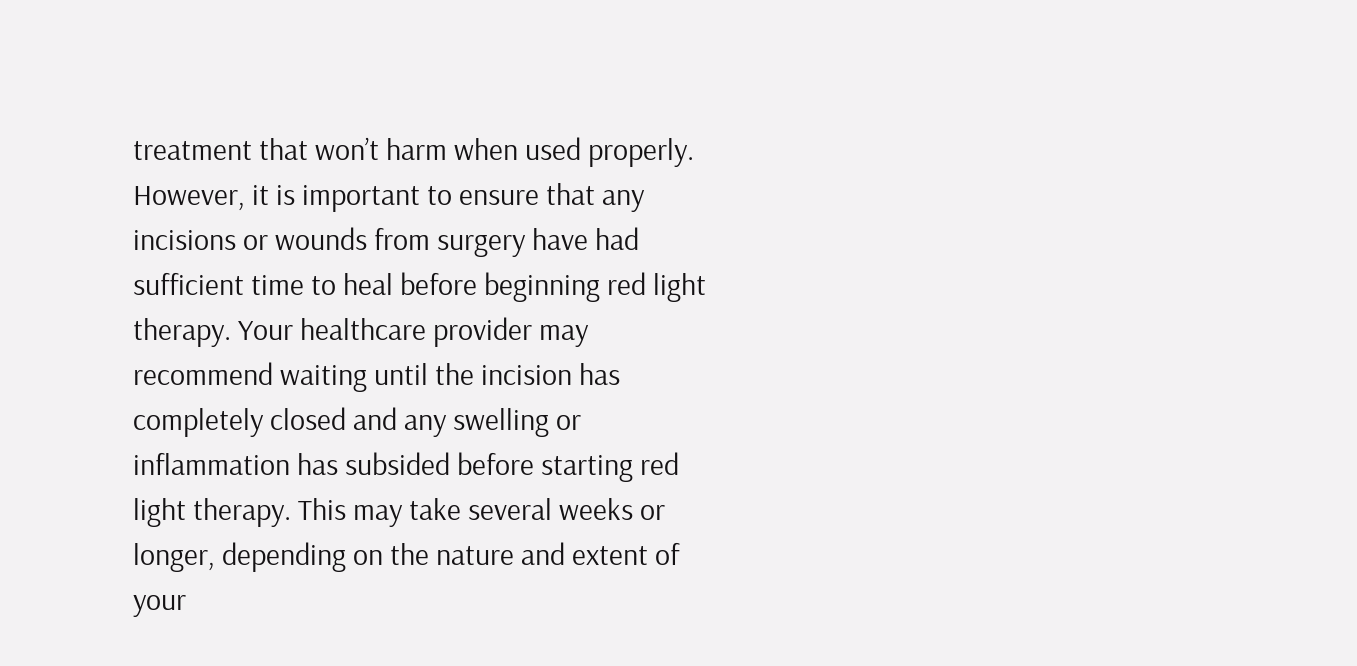treatment that won’t harm when used properly. However, it is important to ensure that any incisions or wounds from surgery have had sufficient time to heal before beginning red light therapy. Your healthcare provider may recommend waiting until the incision has completely closed and any swelling or inflammation has subsided before starting red light therapy. This may take several weeks or longer, depending on the nature and extent of your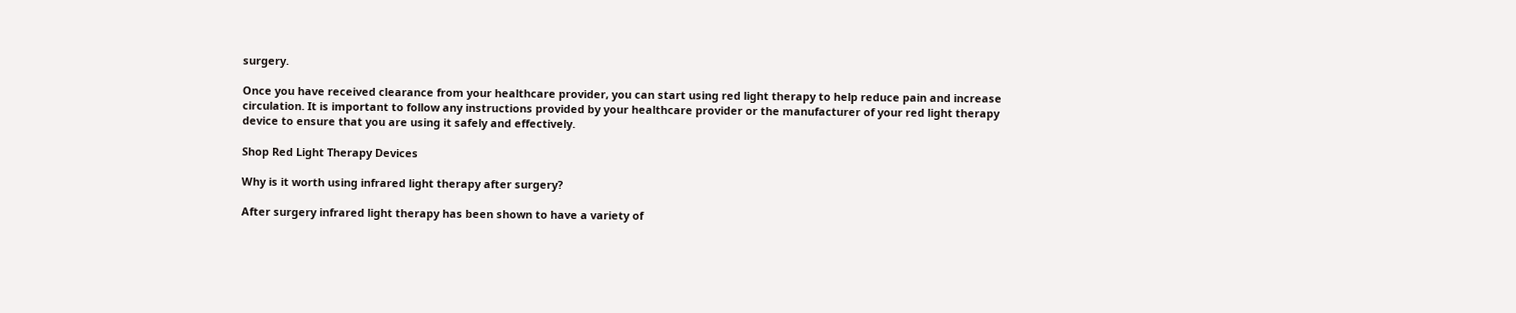surgery.

Once you have received clearance from your healthcare provider, you can start using red light therapy to help reduce pain and increase circulation. It is important to follow any instructions provided by your healthcare provider or the manufacturer of your red light therapy device to ensure that you are using it safely and effectively.

Shop Red Light Therapy Devices

Why is it worth using infrared light therapy after surgery?

After surgery infrared light therapy has been shown to have a variety of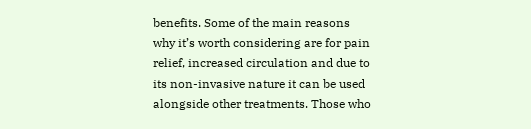benefits. Some of the main reasons why it’s worth considering are for pain relief, increased circulation and due to its non-invasive nature it can be used alongside other treatments. Those who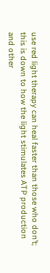use red light therapy can heal faster than those who don’t; this is down to how the light stimulates ATP production and other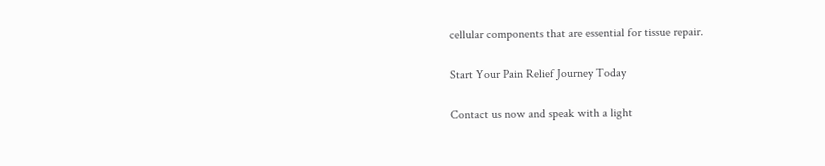cellular components that are essential for tissue repair.

Start Your Pain Relief Journey Today

Contact us now and speak with a light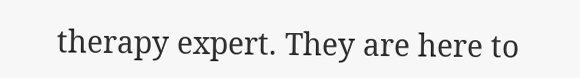therapy expert. They are here to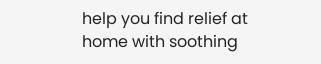help you find relief at home with soothing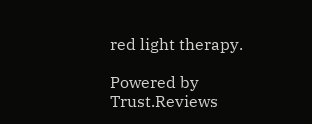red light therapy.

Powered by Trust.Reviews